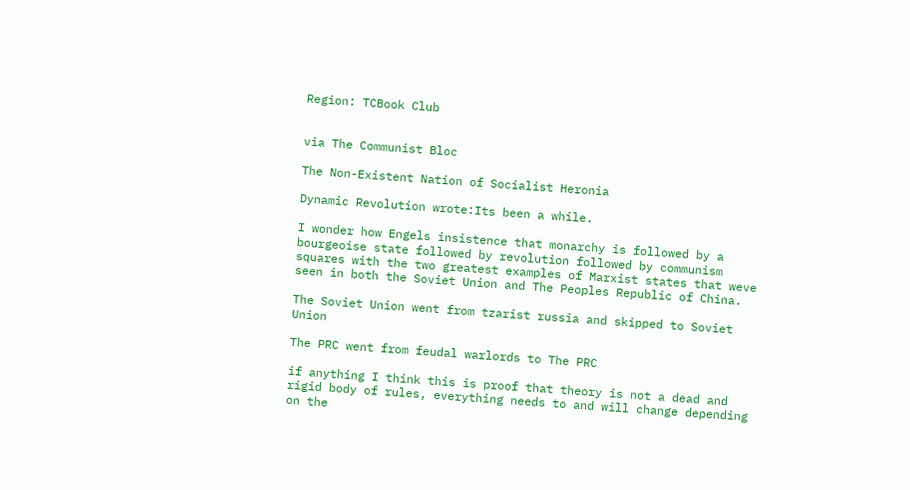Region: TCBook Club


via The Communist Bloc

The Non-Existent Nation of Socialist Heronia

Dynamic Revolution wrote:Its been a while.

I wonder how Engels insistence that monarchy is followed by a bourgeoise state followed by revolution followed by communism squares with the two greatest examples of Marxist states that weve seen in both the Soviet Union and The Peoples Republic of China.

The Soviet Union went from tzarist russia and skipped to Soviet Union

The PRC went from feudal warlords to The PRC

if anything I think this is proof that theory is not a dead and rigid body of rules, everything needs to and will change depending on the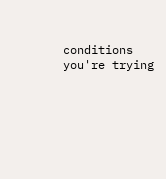conditions you're trying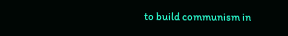to build communism in